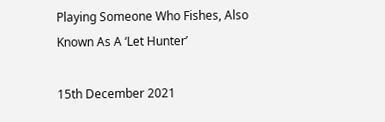Playing Someone Who Fishes, Also Known As A ‘Let Hunter’

15th December 2021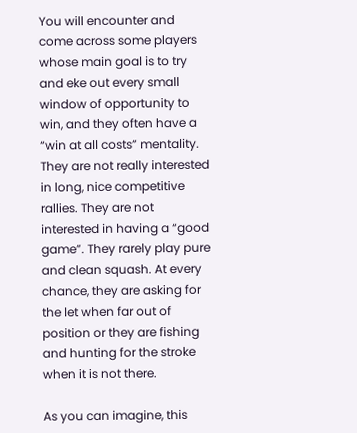You will encounter and come across some players whose main goal is to try and eke out every small window of opportunity to win, and they often have a “win at all costs” mentality. They are not really interested in long, nice competitive rallies. They are not interested in having a “good game”. They rarely play pure and clean squash. At every chance, they are asking for the let when far out of position or they are fishing and hunting for the stroke when it is not there.

As you can imagine, this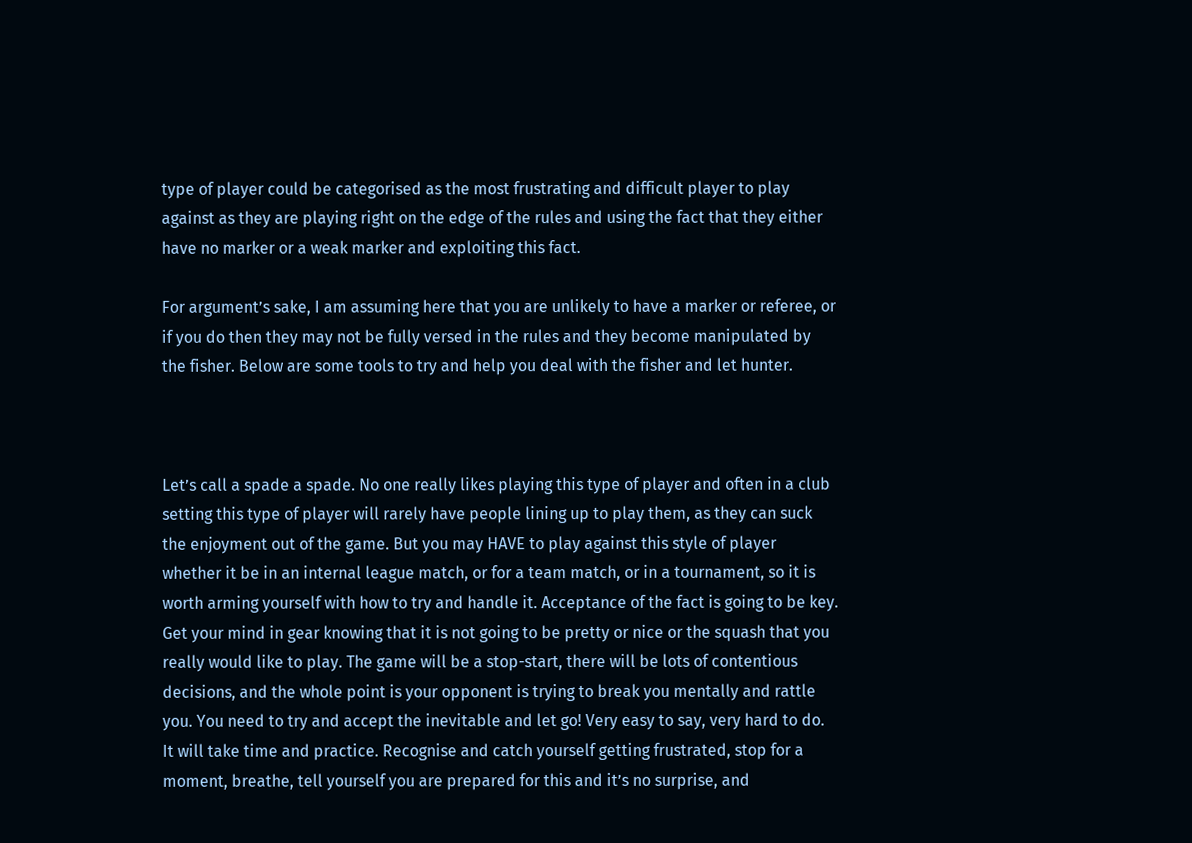type of player could be categorised as the most frustrating and difficult player to play against as they are playing right on the edge of the rules and using the fact that they either have no marker or a weak marker and exploiting this fact.

For argument’s sake, I am assuming here that you are unlikely to have a marker or referee, or if you do then they may not be fully versed in the rules and they become manipulated by the fisher. Below are some tools to try and help you deal with the fisher and let hunter.



Let’s call a spade a spade. No one really likes playing this type of player and often in a club setting this type of player will rarely have people lining up to play them, as they can suck the enjoyment out of the game. But you may HAVE to play against this style of player whether it be in an internal league match, or for a team match, or in a tournament, so it is worth arming yourself with how to try and handle it. Acceptance of the fact is going to be key. Get your mind in gear knowing that it is not going to be pretty or nice or the squash that you really would like to play. The game will be a stop-start, there will be lots of contentious decisions, and the whole point is your opponent is trying to break you mentally and rattle you. You need to try and accept the inevitable and let go! Very easy to say, very hard to do. It will take time and practice. Recognise and catch yourself getting frustrated, stop for a moment, breathe, tell yourself you are prepared for this and it’s no surprise, and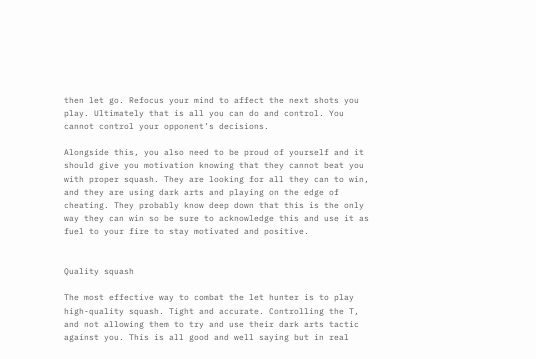then let go. Refocus your mind to affect the next shots you play. Ultimately that is all you can do and control. You cannot control your opponent’s decisions.

Alongside this, you also need to be proud of yourself and it should give you motivation knowing that they cannot beat you with proper squash. They are looking for all they can to win, and they are using dark arts and playing on the edge of cheating. They probably know deep down that this is the only way they can win so be sure to acknowledge this and use it as fuel to your fire to stay motivated and positive.


Quality squash

The most effective way to combat the let hunter is to play high-quality squash. Tight and accurate. Controlling the T, and not allowing them to try and use their dark arts tactic against you. This is all good and well saying but in real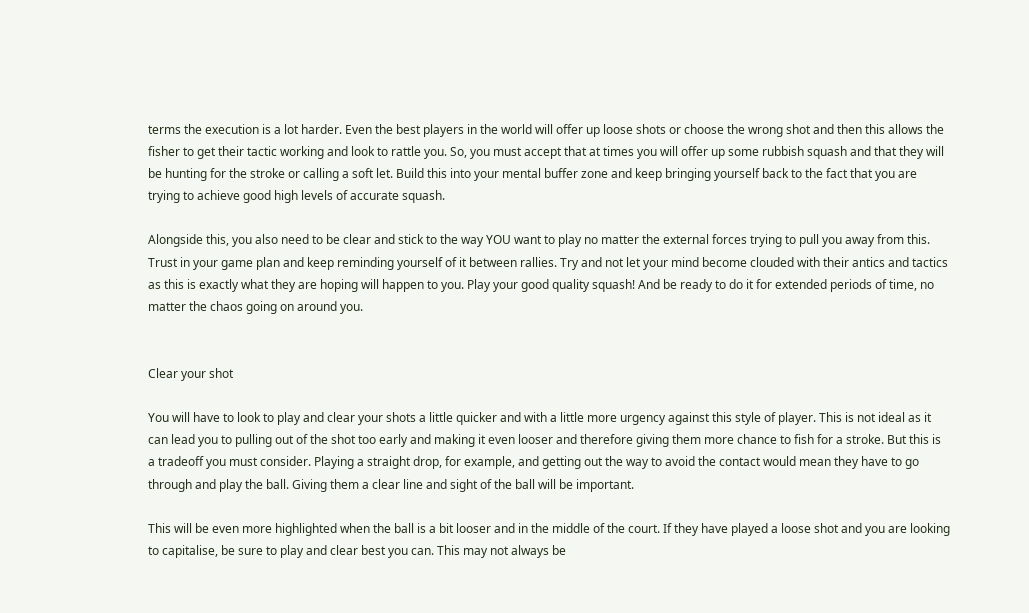terms the execution is a lot harder. Even the best players in the world will offer up loose shots or choose the wrong shot and then this allows the fisher to get their tactic working and look to rattle you. So, you must accept that at times you will offer up some rubbish squash and that they will be hunting for the stroke or calling a soft let. Build this into your mental buffer zone and keep bringing yourself back to the fact that you are trying to achieve good high levels of accurate squash.

Alongside this, you also need to be clear and stick to the way YOU want to play no matter the external forces trying to pull you away from this. Trust in your game plan and keep reminding yourself of it between rallies. Try and not let your mind become clouded with their antics and tactics as this is exactly what they are hoping will happen to you. Play your good quality squash! And be ready to do it for extended periods of time, no matter the chaos going on around you.


Clear your shot

You will have to look to play and clear your shots a little quicker and with a little more urgency against this style of player. This is not ideal as it can lead you to pulling out of the shot too early and making it even looser and therefore giving them more chance to fish for a stroke. But this is a tradeoff you must consider. Playing a straight drop, for example, and getting out the way to avoid the contact would mean they have to go through and play the ball. Giving them a clear line and sight of the ball will be important.

This will be even more highlighted when the ball is a bit looser and in the middle of the court. If they have played a loose shot and you are looking to capitalise, be sure to play and clear best you can. This may not always be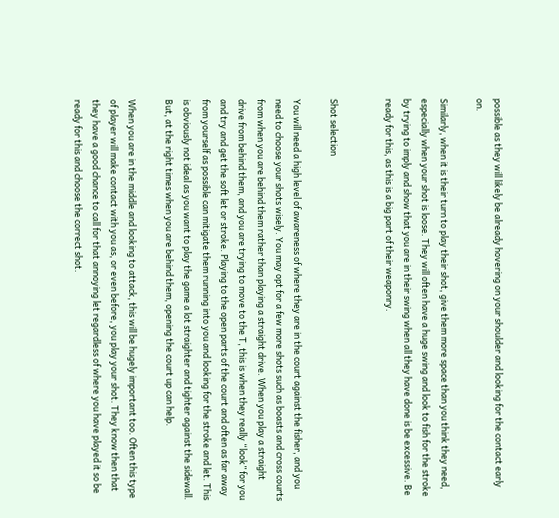possible as they will likely be already hovering on your shoulder and looking for the contact early on.

Similarly, when it is their turn to play their shot, give them more space than you think they need, especially when your shot is loose. They will often have a huge swing and look to fish for the stroke by trying to imply and show that you are in their swing when all they have done is be excessive. Be ready for this, as this is a big part of their weaponry.


Shot selection

You will need a high level of awareness of where they are in the court against the fisher, and you need to choose your shots wisely. You may opt for a few more shots such as boasts and cross courts from when you are behind them rather than playing a straight drive. When you play a straight drive from behind them, and you are trying to move to the T, this is when they really “look” for you and try and get the soft let or stroke. Playing to the open parts of the court and often as far away from yourself as possible can mitigate them running into you and looking for the stroke and let. This is obviously not ideal as you want to play the game a lot straighter and tighter against the sidewall. But, at the right times when you are behind them, opening the court up can help.

When you are in the middle and looking to attack, this will be hugely important too. Often this type of player will make contact with you as, or even before, you play your shot. They know then that they have a good chance to call for that annoying let regardless of where you have played it so be ready for this and choose the correct shot.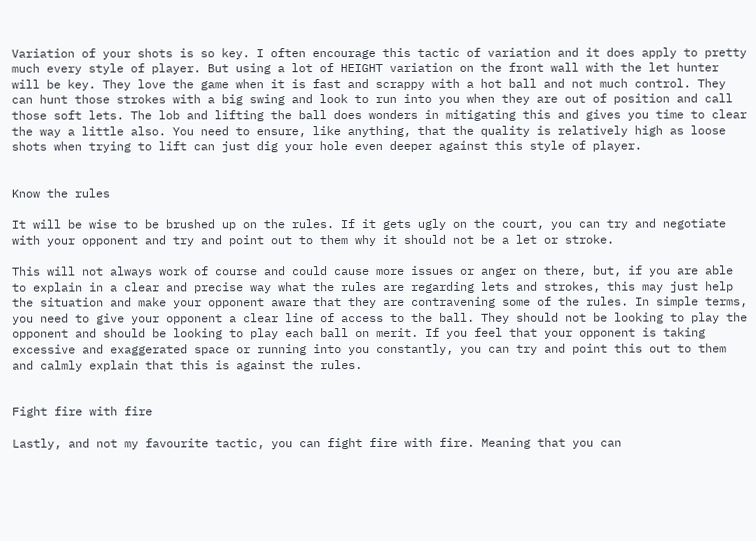Variation of your shots is so key. I often encourage this tactic of variation and it does apply to pretty much every style of player. But using a lot of HEIGHT variation on the front wall with the let hunter will be key. They love the game when it is fast and scrappy with a hot ball and not much control. They can hunt those strokes with a big swing and look to run into you when they are out of position and call those soft lets. The lob and lifting the ball does wonders in mitigating this and gives you time to clear the way a little also. You need to ensure, like anything, that the quality is relatively high as loose shots when trying to lift can just dig your hole even deeper against this style of player.


Know the rules

It will be wise to be brushed up on the rules. If it gets ugly on the court, you can try and negotiate with your opponent and try and point out to them why it should not be a let or stroke.

This will not always work of course and could cause more issues or anger on there, but, if you are able to explain in a clear and precise way what the rules are regarding lets and strokes, this may just help the situation and make your opponent aware that they are contravening some of the rules. In simple terms, you need to give your opponent a clear line of access to the ball. They should not be looking to play the opponent and should be looking to play each ball on merit. If you feel that your opponent is taking excessive and exaggerated space or running into you constantly, you can try and point this out to them and calmly explain that this is against the rules.


Fight fire with fire

Lastly, and not my favourite tactic, you can fight fire with fire. Meaning that you can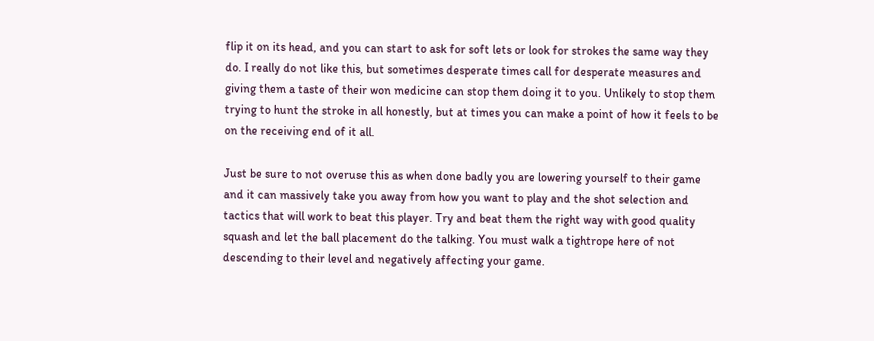flip it on its head, and you can start to ask for soft lets or look for strokes the same way they do. I really do not like this, but sometimes desperate times call for desperate measures and giving them a taste of their won medicine can stop them doing it to you. Unlikely to stop them trying to hunt the stroke in all honestly, but at times you can make a point of how it feels to be on the receiving end of it all.

Just be sure to not overuse this as when done badly you are lowering yourself to their game and it can massively take you away from how you want to play and the shot selection and tactics that will work to beat this player. Try and beat them the right way with good quality squash and let the ball placement do the talking. You must walk a tightrope here of not descending to their level and negatively affecting your game.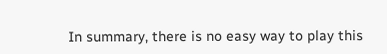In summary, there is no easy way to play this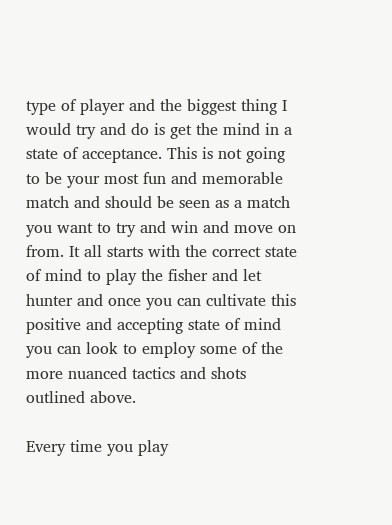type of player and the biggest thing I would try and do is get the mind in a state of acceptance. This is not going to be your most fun and memorable match and should be seen as a match you want to try and win and move on from. It all starts with the correct state of mind to play the fisher and let hunter and once you can cultivate this positive and accepting state of mind you can look to employ some of the more nuanced tactics and shots outlined above.

Every time you play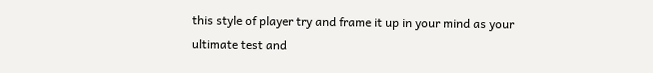this style of player try and frame it up in your mind as your ultimate test and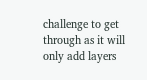challenge to get through as it will only add layers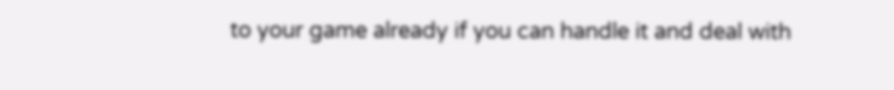to your game already if you can handle it and deal with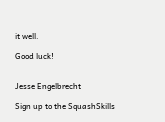it well.

Good luck!


Jesse Engelbrecht

Sign up to the SquashSkills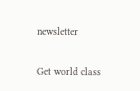newsletter

Get world class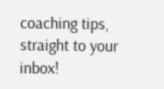coaching tips, straight to your inbox!